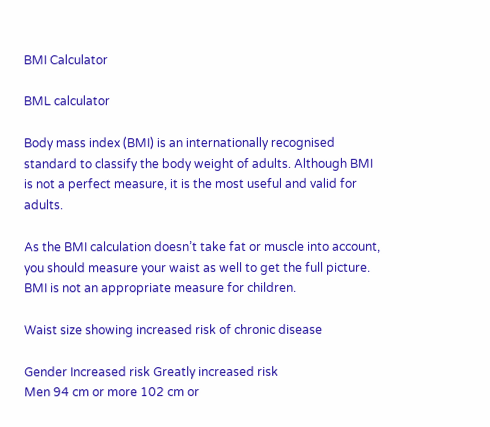BMI Calculator

BML calculator

Body mass index (BMI) is an internationally recognised standard to classify the body weight of adults. Although BMI is not a perfect measure, it is the most useful and valid for adults.

As the BMI calculation doesn’t take fat or muscle into account, you should measure your waist as well to get the full picture. BMI is not an appropriate measure for children.

Waist size showing increased risk of chronic disease

Gender Increased risk Greatly increased risk
Men 94 cm or more 102 cm or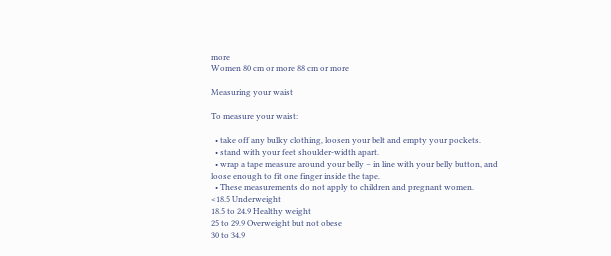more
Women 80 cm or more 88 cm or more

Measuring your waist

To measure your waist:

  • take off any bulky clothing, loosen your belt and empty your pockets.
  • stand with your feet shoulder-width apart.
  • wrap a tape measure around your belly – in line with your belly button, and loose enough to fit one finger inside the tape.
  • These measurements do not apply to children and pregnant women.
<18.5 Underweight
18.5 to 24.9 Healthy weight
25 to 29.9 Overweight but not obese
30 to 34.9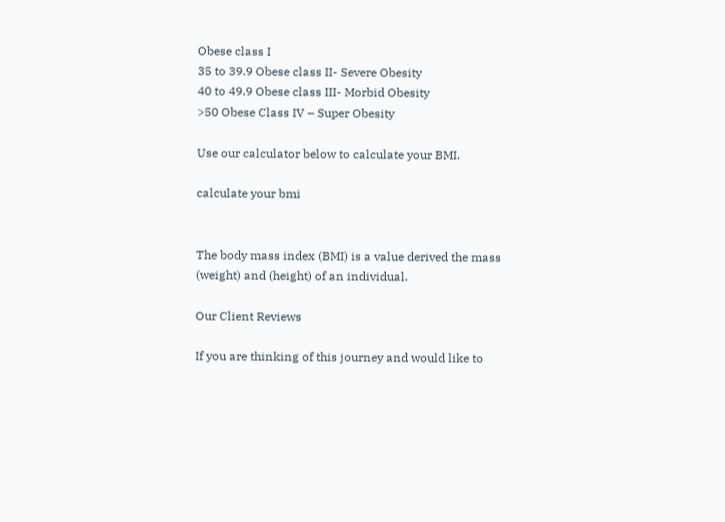Obese class I
35 to 39.9 Obese class II- Severe Obesity
40 to 49.9 Obese class III- Morbid Obesity
>50 Obese Class IV – Super Obesity

Use our calculator below to calculate your BMI.

calculate your bmi


The body mass index (BMI) is a value derived the mass (weight) and (height) of an individual.

Our Client Reviews

If you are thinking of this journey and would like to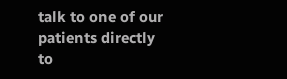talk to one of our patients directly to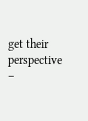get their perspective –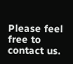Please feel free to contact us.